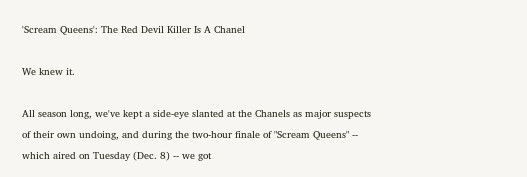'Scream Queens': The Red Devil Killer Is A Chanel

We knew it.

All season long, we've kept a side-eye slanted at the Chanels as major suspects of their own undoing, and during the two-hour finale of "Scream Queens" -- which aired on Tuesday (Dec. 8) -- we got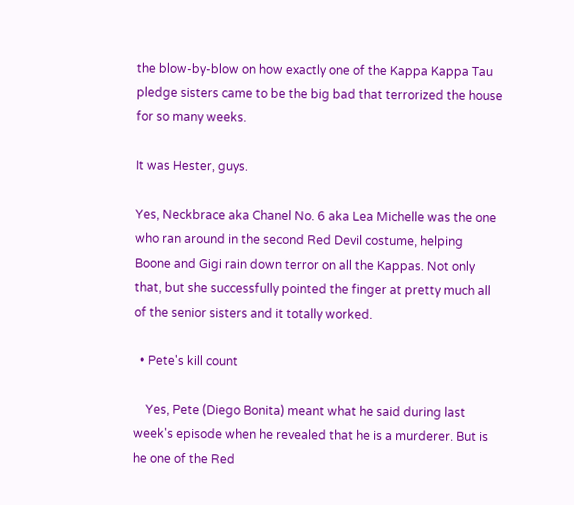the blow-by-blow on how exactly one of the Kappa Kappa Tau pledge sisters came to be the big bad that terrorized the house for so many weeks.

It was Hester, guys.

Yes, Neckbrace aka Chanel No. 6 aka Lea Michelle was the one who ran around in the second Red Devil costume, helping Boone and Gigi rain down terror on all the Kappas. Not only that, but she successfully pointed the finger at pretty much all of the senior sisters and it totally worked.

  • Pete's kill count

    Yes, Pete (Diego Bonita) meant what he said during last week's episode when he revealed that he is a murderer. But is he one of the Red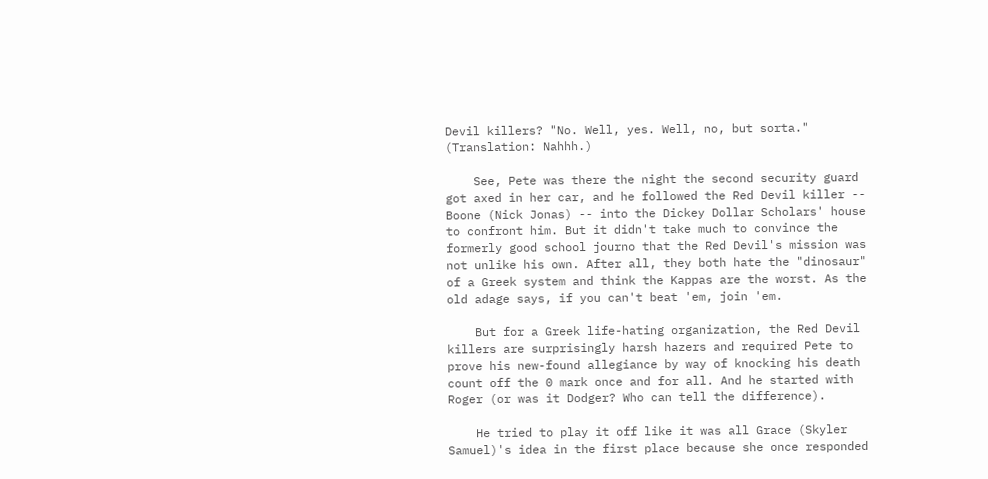Devil killers? "No. Well, yes. Well, no, but sorta." (Translation: Nahhh.)

    See, Pete was there the night the second security guard got axed in her car, and he followed the Red Devil killer -- Boone (Nick Jonas) -- into the Dickey Dollar Scholars' house to confront him. But it didn't take much to convince the formerly good school journo that the Red Devil's mission was not unlike his own. After all, they both hate the "dinosaur" of a Greek system and think the Kappas are the worst. As the old adage says, if you can't beat 'em, join 'em.

    But for a Greek life-hating organization, the Red Devil killers are surprisingly harsh hazers and required Pete to prove his new-found allegiance by way of knocking his death count off the 0 mark once and for all. And he started with Roger (or was it Dodger? Who can tell the difference).

    He tried to play it off like it was all Grace (Skyler Samuel)'s idea in the first place because she once responded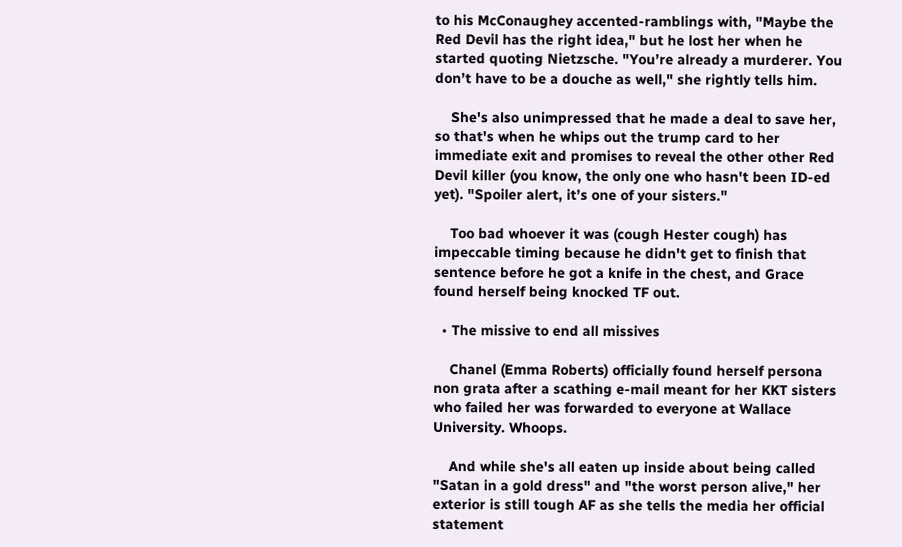to his McConaughey accented-ramblings with, "Maybe the Red Devil has the right idea," but he lost her when he started quoting Nietzsche. "You’re already a murderer. You don’t have to be a douche as well," she rightly tells him.

    She's also unimpressed that he made a deal to save her, so that's when he whips out the trump card to her immediate exit and promises to reveal the other other Red Devil killer (you know, the only one who hasn't been ID-ed yet). "Spoiler alert, it’s one of your sisters."

    Too bad whoever it was (cough Hester cough) has impeccable timing because he didn't get to finish that sentence before he got a knife in the chest, and Grace found herself being knocked TF out.

  • The missive to end all missives

    Chanel (Emma Roberts) officially found herself persona non grata after a scathing e-mail meant for her KKT sisters who failed her was forwarded to everyone at Wallace University. Whoops.

    And while she's all eaten up inside about being called "Satan in a gold dress" and "the worst person alive," her exterior is still tough AF as she tells the media her official statement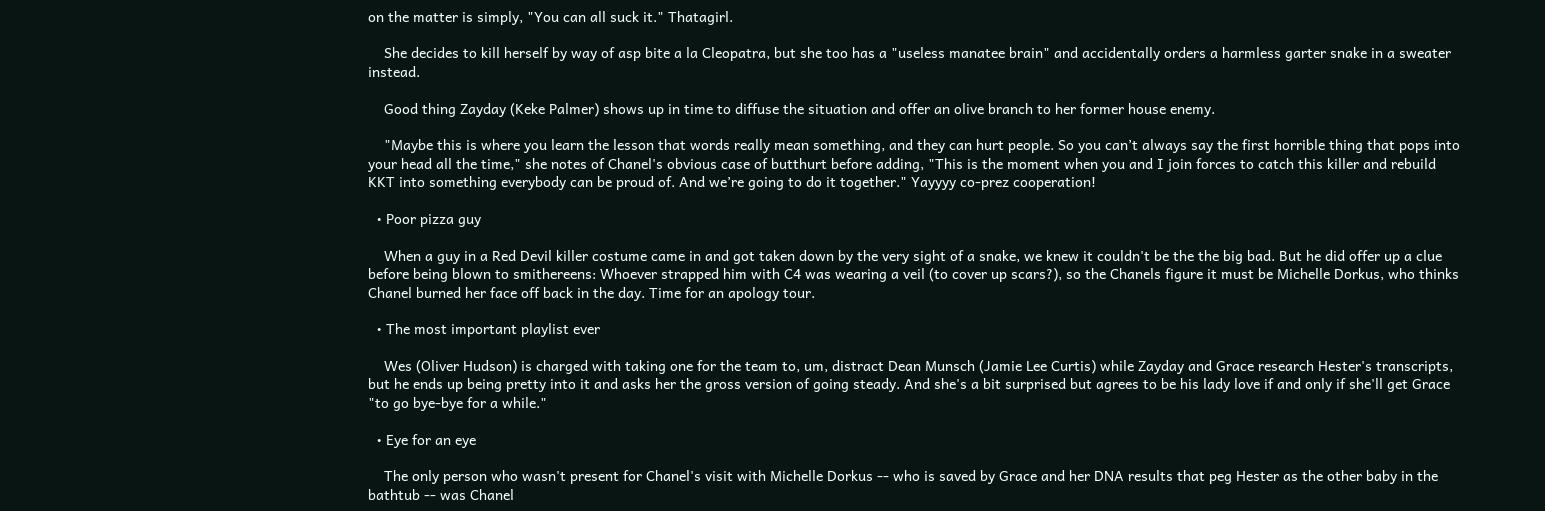on the matter is simply, "You can all suck it." Thatagirl.

    She decides to kill herself by way of asp bite a la Cleopatra, but she too has a "useless manatee brain" and accidentally orders a harmless garter snake in a sweater instead.

    Good thing Zayday (Keke Palmer) shows up in time to diffuse the situation and offer an olive branch to her former house enemy.

    "Maybe this is where you learn the lesson that words really mean something, and they can hurt people. So you can’t always say the first horrible thing that pops into your head all the time," she notes of Chanel's obvious case of butthurt before adding, "This is the moment when you and I join forces to catch this killer and rebuild KKT into something everybody can be proud of. And we’re going to do it together." Yayyyy co-prez cooperation!

  • Poor pizza guy

    When a guy in a Red Devil killer costume came in and got taken down by the very sight of a snake, we knew it couldn't be the the big bad. But he did offer up a clue before being blown to smithereens: Whoever strapped him with C4 was wearing a veil (to cover up scars?), so the Chanels figure it must be Michelle Dorkus, who thinks Chanel burned her face off back in the day. Time for an apology tour.

  • The most important playlist ever

    Wes (Oliver Hudson) is charged with taking one for the team to, um, distract Dean Munsch (Jamie Lee Curtis) while Zayday and Grace research Hester's transcripts, but he ends up being pretty into it and asks her the gross version of going steady. And she's a bit surprised but agrees to be his lady love if and only if she'll get Grace "to go bye-bye for a while."

  • Eye for an eye

    The only person who wasn't present for Chanel's visit with Michelle Dorkus -- who is saved by Grace and her DNA results that peg Hester as the other baby in the bathtub -- was Chanel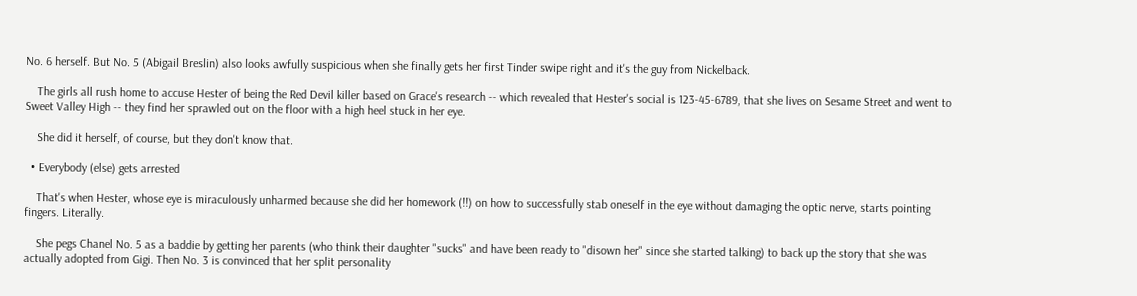No. 6 herself. But No. 5 (Abigail Breslin) also looks awfully suspicious when she finally gets her first Tinder swipe right and it's the guy from Nickelback.

    The girls all rush home to accuse Hester of being the Red Devil killer based on Grace's research -- which revealed that Hester's social is 123-45-6789, that she lives on Sesame Street and went to Sweet Valley High -- they find her sprawled out on the floor with a high heel stuck in her eye.

    She did it herself, of course, but they don't know that.

  • Everybody (else) gets arrested

    That's when Hester, whose eye is miraculously unharmed because she did her homework (!!) on how to successfully stab oneself in the eye without damaging the optic nerve, starts pointing fingers. Literally.

    She pegs Chanel No. 5 as a baddie by getting her parents (who think their daughter "sucks" and have been ready to "disown her" since she started talking) to back up the story that she was actually adopted from Gigi. Then No. 3 is convinced that her split personality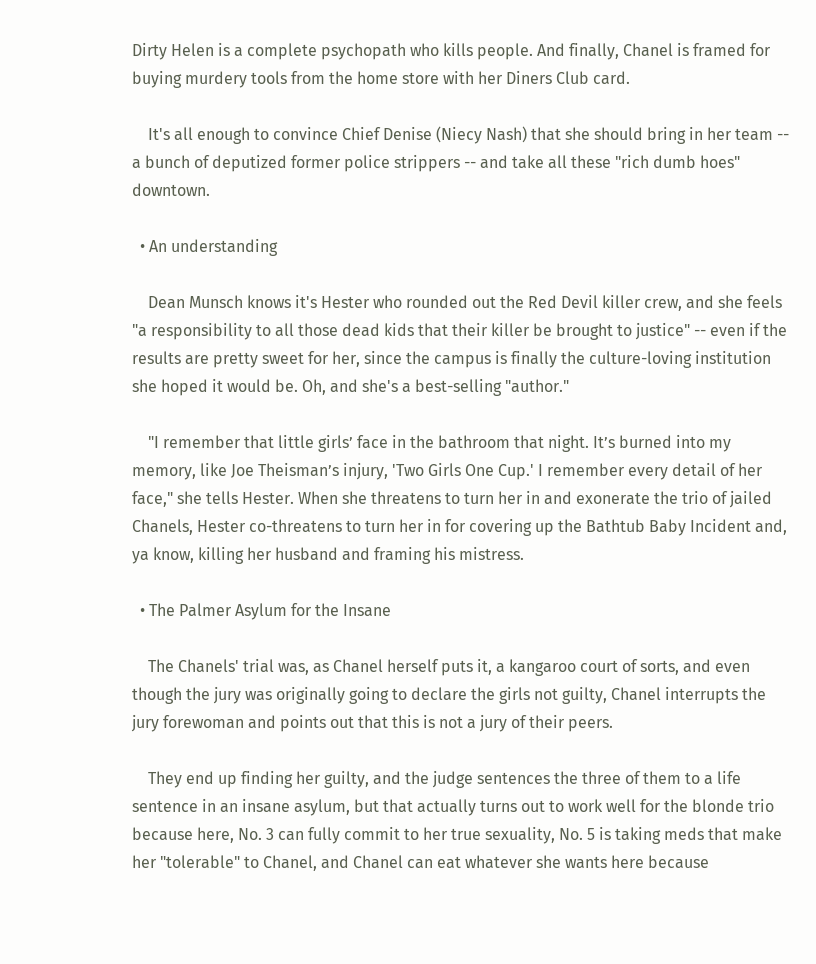Dirty Helen is a complete psychopath who kills people. And finally, Chanel is framed for buying murdery tools from the home store with her Diners Club card.

    It's all enough to convince Chief Denise (Niecy Nash) that she should bring in her team -- a bunch of deputized former police strippers -- and take all these "rich dumb hoes" downtown.

  • An understanding

    Dean Munsch knows it's Hester who rounded out the Red Devil killer crew, and she feels "a responsibility to all those dead kids that their killer be brought to justice" -- even if the results are pretty sweet for her, since the campus is finally the culture-loving institution she hoped it would be. Oh, and she's a best-selling "author."

    "I remember that little girls’ face in the bathroom that night. It’s burned into my memory, like Joe Theisman’s injury, 'Two Girls One Cup.' I remember every detail of her face," she tells Hester. When she threatens to turn her in and exonerate the trio of jailed Chanels, Hester co-threatens to turn her in for covering up the Bathtub Baby Incident and, ya know, killing her husband and framing his mistress.

  • The Palmer Asylum for the Insane

    The Chanels' trial was, as Chanel herself puts it, a kangaroo court of sorts, and even though the jury was originally going to declare the girls not guilty, Chanel interrupts the jury forewoman and points out that this is not a jury of their peers.

    They end up finding her guilty, and the judge sentences the three of them to a life sentence in an insane asylum, but that actually turns out to work well for the blonde trio because here, No. 3 can fully commit to her true sexuality, No. 5 is taking meds that make her "tolerable" to Chanel, and Chanel can eat whatever she wants here because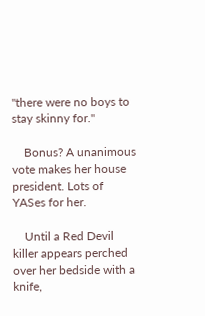"there were no boys to stay skinny for."

    Bonus? A unanimous vote makes her house president. Lots of YASes for her.

    Until a Red Devil killer appears perched over her bedside with a knife,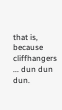that is, because cliffhangers ... dun dun dun.